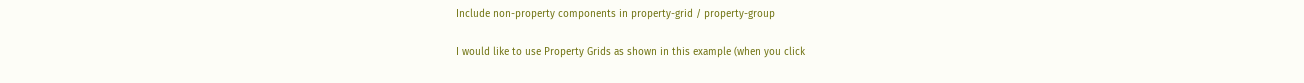Include non-property components in property-grid / property-group

I would like to use Property Grids as shown in this example (when you click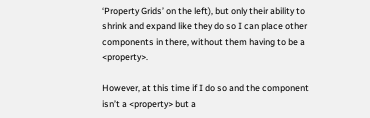‘Property Grids’ on the left), but only their ability to shrink and expand like they do so I can place other components in there, without them having to be a <property>.

However, at this time if I do so and the component isn’t a <property> but a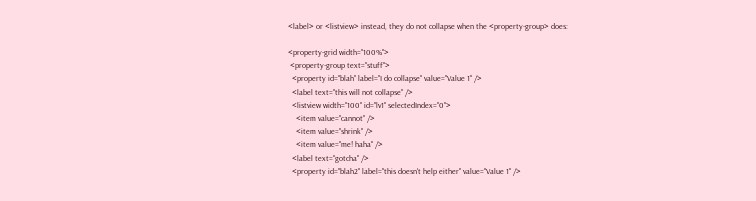<label> or <listview> instead, they do not collapse when the <property-group> does:

<property-grid width="100%">
 <property-group text="stuff">
  <property id="blah" label="I do collapse" value="Value 1" />
  <label text="this will not collapse" />
  <listview width="100" id="lv1" selectedIndex="0">
    <item value="cannot" />
    <item value="shrink" />
    <item value="me! haha" />
  <label text="gotcha" />
  <property id="blah2" label="this doesn't help either" value="Value 1" />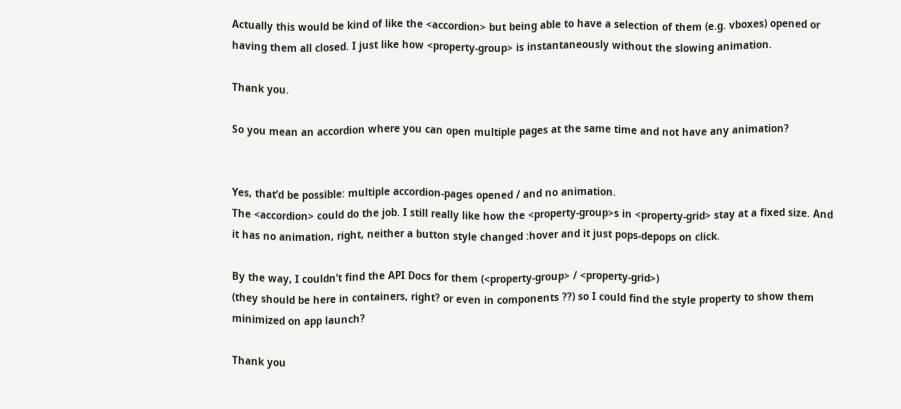Actually this would be kind of like the <accordion> but being able to have a selection of them (e.g. vboxes) opened or having them all closed. I just like how <property-group> is instantaneously without the slowing animation.

Thank you.

So you mean an accordion where you can open multiple pages at the same time and not have any animation?


Yes, that’d be possible: multiple accordion-pages opened / and no animation.
The <accordion> could do the job. I still really like how the <property-group>s in <property-grid> stay at a fixed size. And it has no animation, right, neither a button style changed :hover and it just pops-depops on click.

By the way, I couldn’t find the API Docs for them (<property-group> / <property-grid>)
(they should be here in containers, right? or even in components ??) so I could find the style property to show them minimized on app launch?

Thank you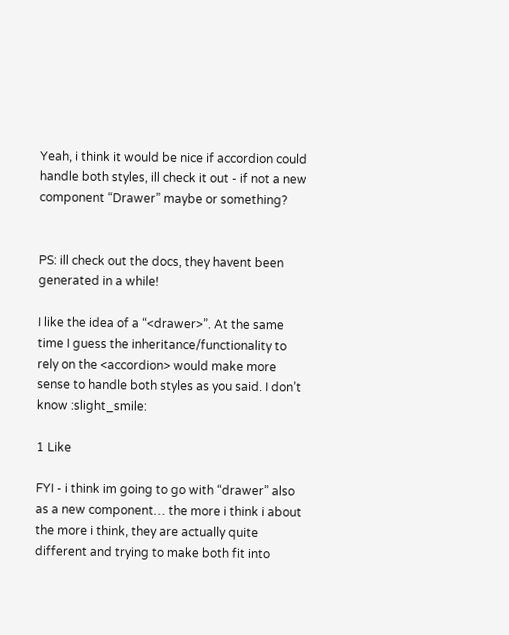Yeah, i think it would be nice if accordion could handle both styles, ill check it out - if not a new component “Drawer” maybe or something?


PS: ill check out the docs, they havent been generated in a while!

I like the idea of a “<drawer>”. At the same time I guess the inheritance/functionality to rely on the <accordion> would make more sense to handle both styles as you said. I don’t know :slight_smile:

1 Like

FYI - i think im going to go with “drawer” also as a new component… the more i think i about the more i think, they are actually quite different and trying to make both fit into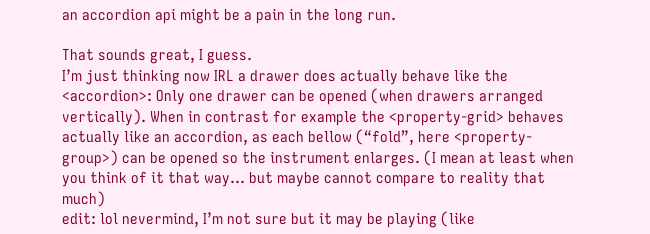an accordion api might be a pain in the long run.

That sounds great, I guess.
I’m just thinking now IRL a drawer does actually behave like the <accordion>: Only one drawer can be opened (when drawers arranged vertically). When in contrast for example the <property-grid> behaves actually like an accordion, as each bellow (“fold”, here <property-group>) can be opened so the instrument enlarges. (I mean at least when you think of it that way… but maybe cannot compare to reality that much)
edit: lol nevermind, I’m not sure but it may be playing (like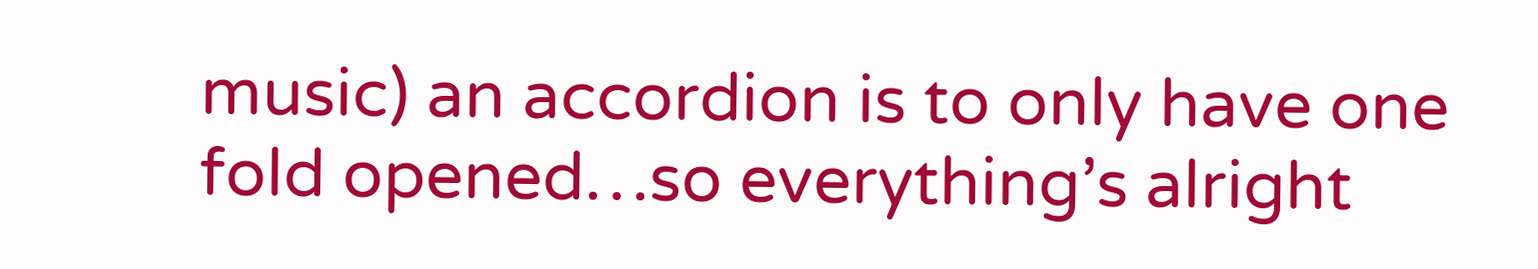music) an accordion is to only have one fold opened…so everything’s alright